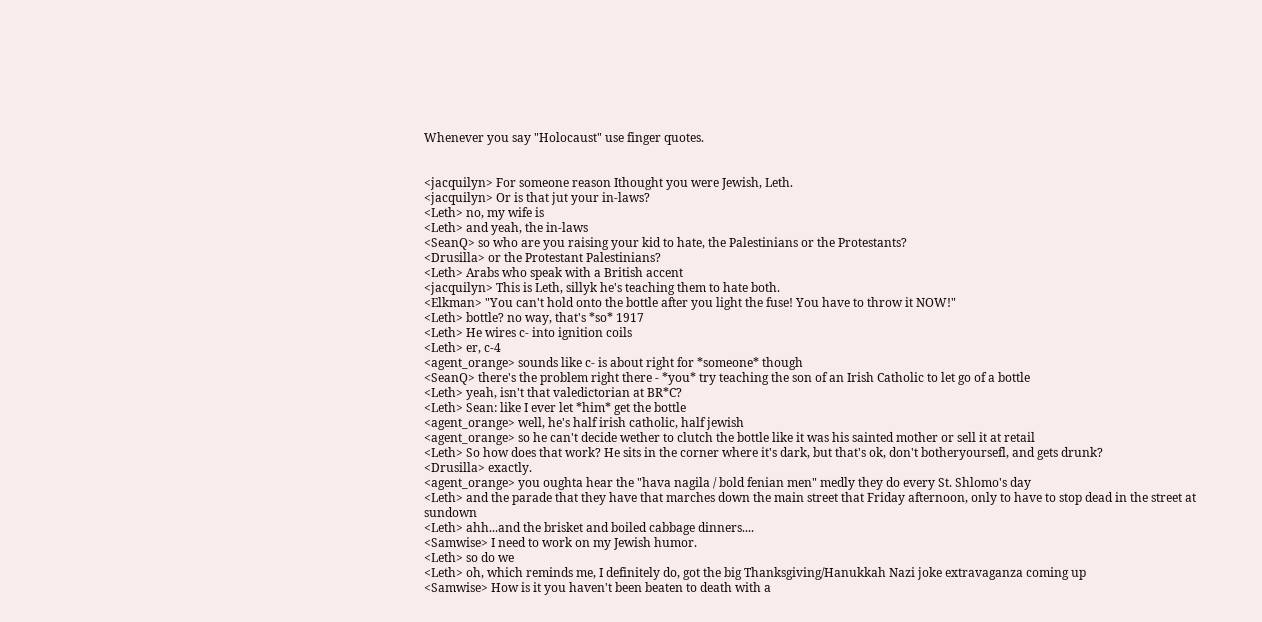Whenever you say "Holocaust" use finger quotes.


<jacquilyn> For someone reason Ithought you were Jewish, Leth.
<jacquilyn> Or is that jut your in-laws?
<Leth> no, my wife is
<Leth> and yeah, the in-laws
<SeanQ> so who are you raising your kid to hate, the Palestinians or the Protestants?
<Drusilla> or the Protestant Palestinians?
<Leth> Arabs who speak with a British accent
<jacquilyn> This is Leth, sillyk he's teaching them to hate both.
<Elkman> "You can't hold onto the bottle after you light the fuse! You have to throw it NOW!"
<Leth> bottle? no way, that's *so* 1917
<Leth> He wires c- into ignition coils
<Leth> er, c-4
<agent_orange> sounds like c- is about right for *someone* though
<SeanQ> there's the problem right there - *you* try teaching the son of an Irish Catholic to let go of a bottle
<Leth> yeah, isn't that valedictorian at BR*C?
<Leth> Sean: like I ever let *him* get the bottle
<agent_orange> well, he's half irish catholic, half jewish
<agent_orange> so he can't decide wether to clutch the bottle like it was his sainted mother or sell it at retail
<Leth> So how does that work? He sits in the corner where it's dark, but that's ok, don't botheryoursefl, and gets drunk?
<Drusilla> exactly.
<agent_orange> you oughta hear the "hava nagila / bold fenian men" medly they do every St. Shlomo's day
<Leth> and the parade that they have that marches down the main street that Friday afternoon, only to have to stop dead in the street at sundown
<Leth> ahh...and the brisket and boiled cabbage dinners....
<Samwise> I need to work on my Jewish humor.
<Leth> so do we
<Leth> oh, which reminds me, I definitely do, got the big Thanksgiving/Hanukkah Nazi joke extravaganza coming up
<Samwise> How is it you haven't been beaten to death with a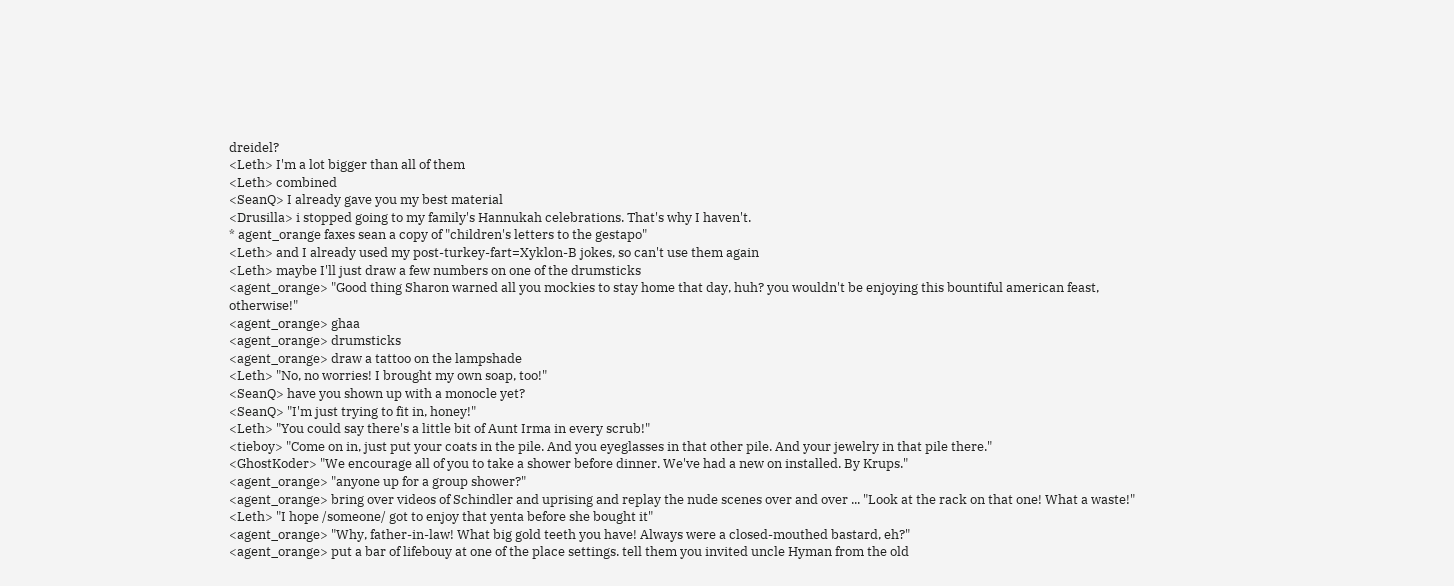dreidel?
<Leth> I'm a lot bigger than all of them
<Leth> combined
<SeanQ> I already gave you my best material
<Drusilla> i stopped going to my family's Hannukah celebrations. That's why I haven't.
* agent_orange faxes sean a copy of "children's letters to the gestapo"
<Leth> and I already used my post-turkey-fart=Xyklon-B jokes, so can't use them again
<Leth> maybe I'll just draw a few numbers on one of the drumsticks
<agent_orange> "Good thing Sharon warned all you mockies to stay home that day, huh? you wouldn't be enjoying this bountiful american feast, otherwise!"
<agent_orange> ghaa
<agent_orange> drumsticks
<agent_orange> draw a tattoo on the lampshade
<Leth> "No, no worries! I brought my own soap, too!"
<SeanQ> have you shown up with a monocle yet?
<SeanQ> "I'm just trying to fit in, honey!"
<Leth> "You could say there's a little bit of Aunt Irma in every scrub!"
<tieboy> "Come on in, just put your coats in the pile. And you eyeglasses in that other pile. And your jewelry in that pile there."
<GhostKoder> "We encourage all of you to take a shower before dinner. We've had a new on installed. By Krups."
<agent_orange> "anyone up for a group shower?"
<agent_orange> bring over videos of Schindler and uprising and replay the nude scenes over and over ... "Look at the rack on that one! What a waste!"
<Leth> "I hope /someone/ got to enjoy that yenta before she bought it"
<agent_orange> "Why, father-in-law! What big gold teeth you have! Always were a closed-mouthed bastard, eh?"
<agent_orange> put a bar of lifebouy at one of the place settings. tell them you invited uncle Hyman from the old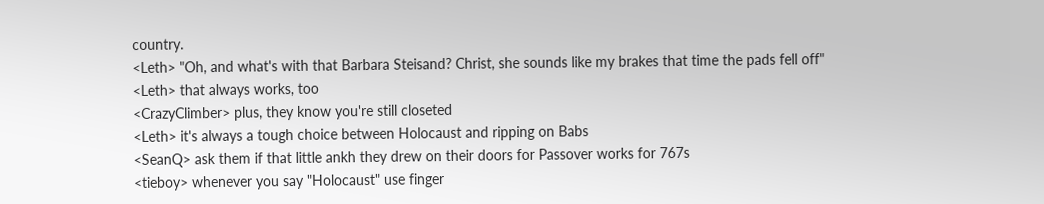country.
<Leth> "Oh, and what's with that Barbara Steisand? Christ, she sounds like my brakes that time the pads fell off"
<Leth> that always works, too
<CrazyClimber> plus, they know you're still closeted
<Leth> it's always a tough choice between Holocaust and ripping on Babs
<SeanQ> ask them if that little ankh they drew on their doors for Passover works for 767s
<tieboy> whenever you say "Holocaust" use finger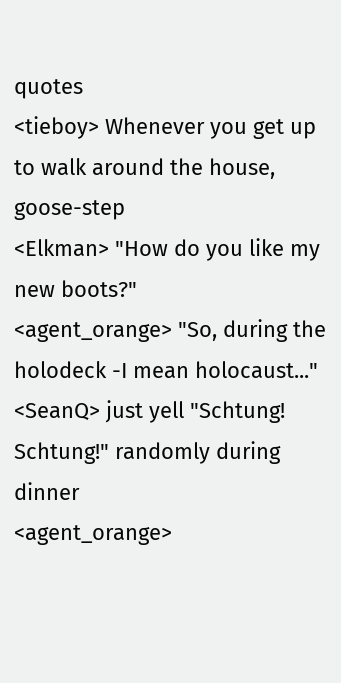quotes
<tieboy> Whenever you get up to walk around the house, goose-step
<Elkman> "How do you like my new boots?"
<agent_orange> "So, during the holodeck -I mean holocaust..."
<SeanQ> just yell "Schtung! Schtung!" randomly during dinner
<agent_orange>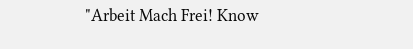"Arbeit Mach Frei! Know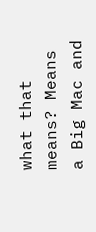what that means? Means a Big Mac and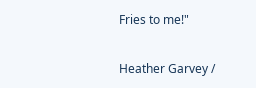Fries to me!"

Heather Garvey /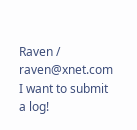Raven / raven@xnet.com
I want to submit a log!